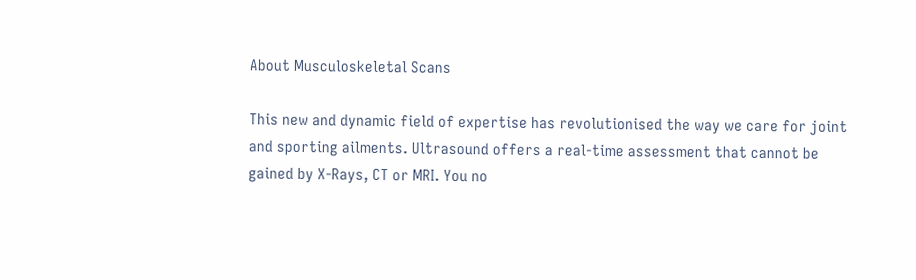About Musculoskeletal Scans

This new and dynamic field of expertise has revolutionised the way we care for joint and sporting ailments. Ultrasound offers a real-time assessment that cannot be gained by X-Rays, CT or MRI. You no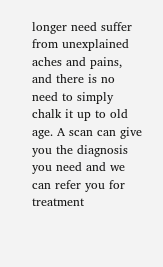longer need suffer from unexplained aches and pains, and there is no need to simply chalk it up to old age. A scan can give you the diagnosis you need and we can refer you for treatment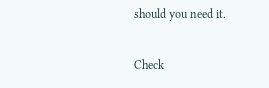should you need it.

Check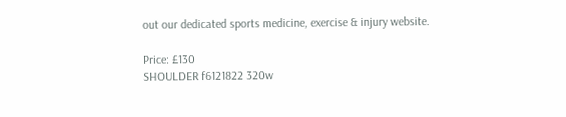out our dedicated sports medicine, exercise & injury website.

Price: £130
SHOULDER f6121822 320w